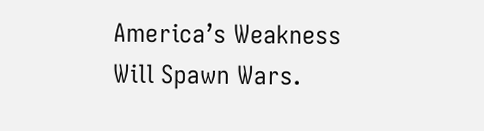America’s Weakness Will Spawn Wars.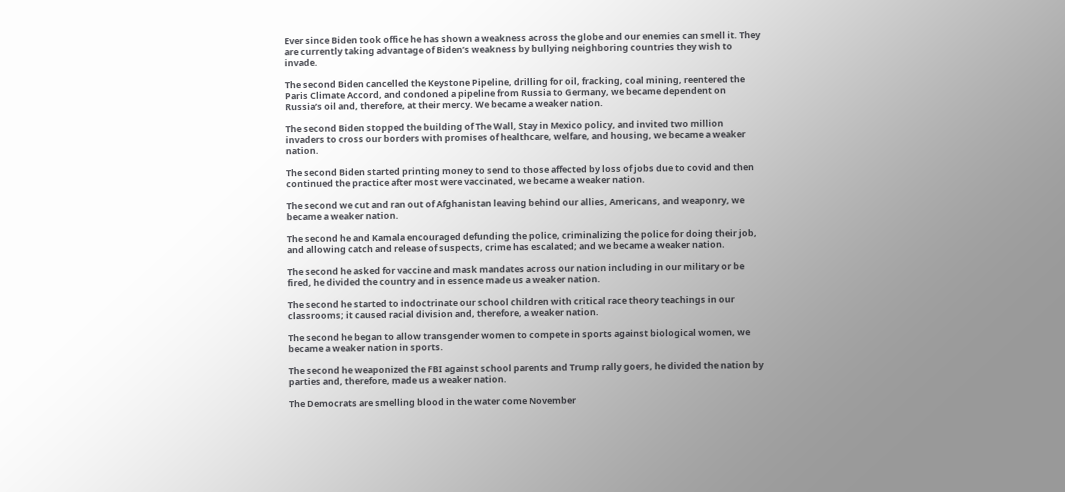Ever since Biden took office he has shown a weakness across the globe and our enemies can smell it. They are currently taking advantage of Biden’s weakness by bullying neighboring countries they wish to invade.

The second Biden cancelled the Keystone Pipeline, drilling for oil, fracking, coal mining, reentered the Paris Climate Accord, and condoned a pipeline from Russia to Germany, we became dependent on Russia’s oil and, therefore, at their mercy. We became a weaker nation.

The second Biden stopped the building of The Wall, Stay in Mexico policy, and invited two million invaders to cross our borders with promises of healthcare, welfare, and housing, we became a weaker nation.

The second Biden started printing money to send to those affected by loss of jobs due to covid and then continued the practice after most were vaccinated, we became a weaker nation.

The second we cut and ran out of Afghanistan leaving behind our allies, Americans, and weaponry, we became a weaker nation.

The second he and Kamala encouraged defunding the police, criminalizing the police for doing their job, and allowing catch and release of suspects, crime has escalated; and we became a weaker nation.

The second he asked for vaccine and mask mandates across our nation including in our military or be fired, he divided the country and in essence made us a weaker nation.

The second he started to indoctrinate our school children with critical race theory teachings in our classrooms; it caused racial division and, therefore, a weaker nation.

The second he began to allow transgender women to compete in sports against biological women, we became a weaker nation in sports.

The second he weaponized the FBI against school parents and Trump rally goers, he divided the nation by parties and, therefore, made us a weaker nation.

The Democrats are smelling blood in the water come November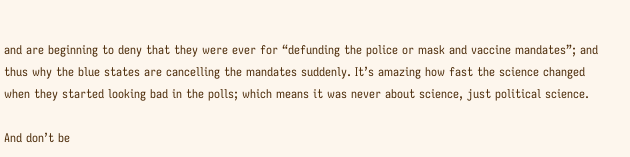and are beginning to deny that they were ever for “defunding the police or mask and vaccine mandates”; and thus why the blue states are cancelling the mandates suddenly. It’s amazing how fast the science changed when they started looking bad in the polls; which means it was never about science, just political science.

And don’t be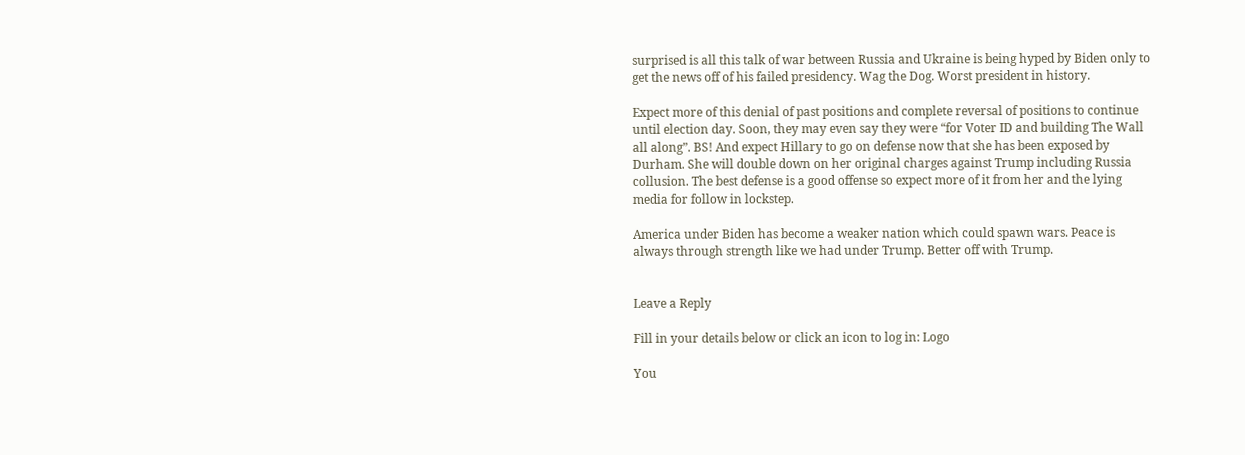surprised is all this talk of war between Russia and Ukraine is being hyped by Biden only to get the news off of his failed presidency. Wag the Dog. Worst president in history.

Expect more of this denial of past positions and complete reversal of positions to continue until election day. Soon, they may even say they were “for Voter ID and building The Wall all along”. BS! And expect Hillary to go on defense now that she has been exposed by Durham. She will double down on her original charges against Trump including Russia collusion. The best defense is a good offense so expect more of it from her and the lying media for follow in lockstep.

America under Biden has become a weaker nation which could spawn wars. Peace is always through strength like we had under Trump. Better off with Trump.


Leave a Reply

Fill in your details below or click an icon to log in: Logo

You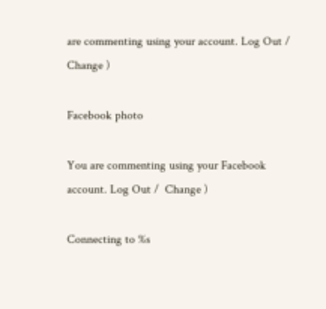are commenting using your account. Log Out /  Change )

Facebook photo

You are commenting using your Facebook account. Log Out /  Change )

Connecting to %s